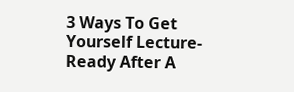3 Ways To Get Yourself Lecture-Ready After A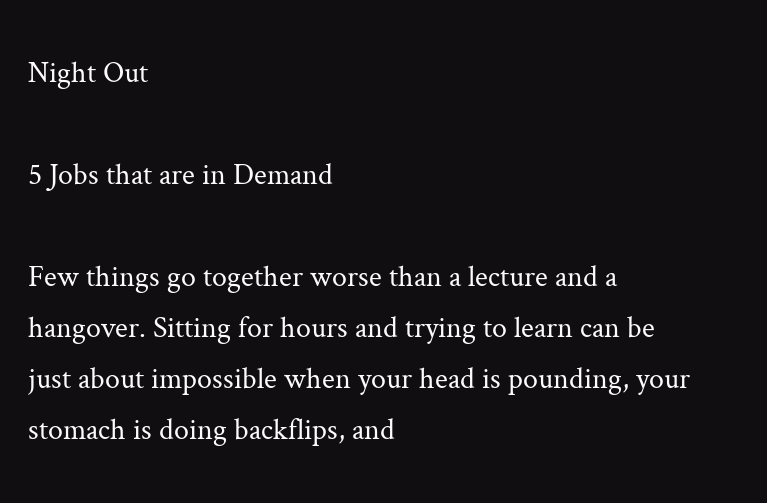Night Out

5 Jobs that are in Demand

Few things go together worse than a lecture and a hangover. Sitting for hours and trying to learn can be just about impossible when your head is pounding, your stomach is doing backflips, and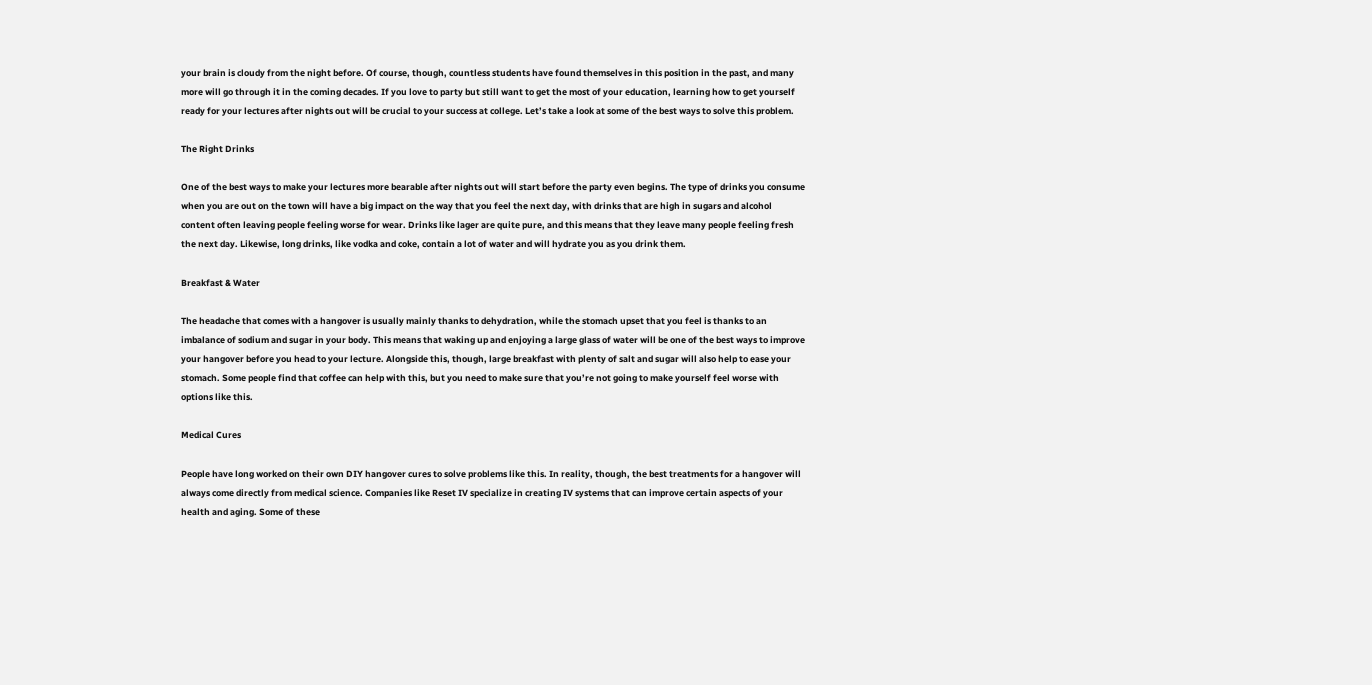your brain is cloudy from the night before. Of course, though, countless students have found themselves in this position in the past, and many more will go through it in the coming decades. If you love to party but still want to get the most of your education, learning how to get yourself ready for your lectures after nights out will be crucial to your success at college. Let’s take a look at some of the best ways to solve this problem.

The Right Drinks

One of the best ways to make your lectures more bearable after nights out will start before the party even begins. The type of drinks you consume when you are out on the town will have a big impact on the way that you feel the next day, with drinks that are high in sugars and alcohol content often leaving people feeling worse for wear. Drinks like lager are quite pure, and this means that they leave many people feeling fresh the next day. Likewise, long drinks, like vodka and coke, contain a lot of water and will hydrate you as you drink them.

Breakfast & Water

The headache that comes with a hangover is usually mainly thanks to dehydration, while the stomach upset that you feel is thanks to an imbalance of sodium and sugar in your body. This means that waking up and enjoying a large glass of water will be one of the best ways to improve your hangover before you head to your lecture. Alongside this, though, large breakfast with plenty of salt and sugar will also help to ease your stomach. Some people find that coffee can help with this, but you need to make sure that you’re not going to make yourself feel worse with options like this.

Medical Cures

People have long worked on their own DIY hangover cures to solve problems like this. In reality, though, the best treatments for a hangover will always come directly from medical science. Companies like Reset IV specialize in creating IV systems that can improve certain aspects of your health and aging. Some of these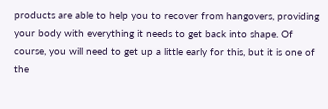products are able to help you to recover from hangovers, providing your body with everything it needs to get back into shape. Of course, you will need to get up a little early for this, but it is one of the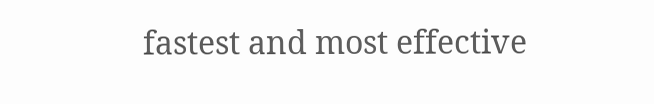fastest and most effective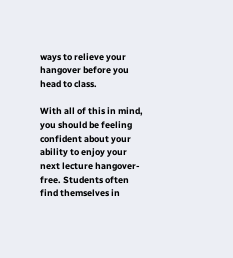ways to relieve your hangover before you head to class.

With all of this in mind, you should be feeling confident about your ability to enjoy your next lecture hangover-free. Students often find themselves in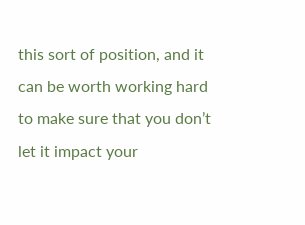this sort of position, and it can be worth working hard to make sure that you don’t let it impact your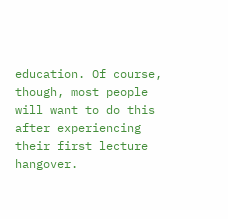education. Of course, though, most people will want to do this after experiencing their first lecture hangover.